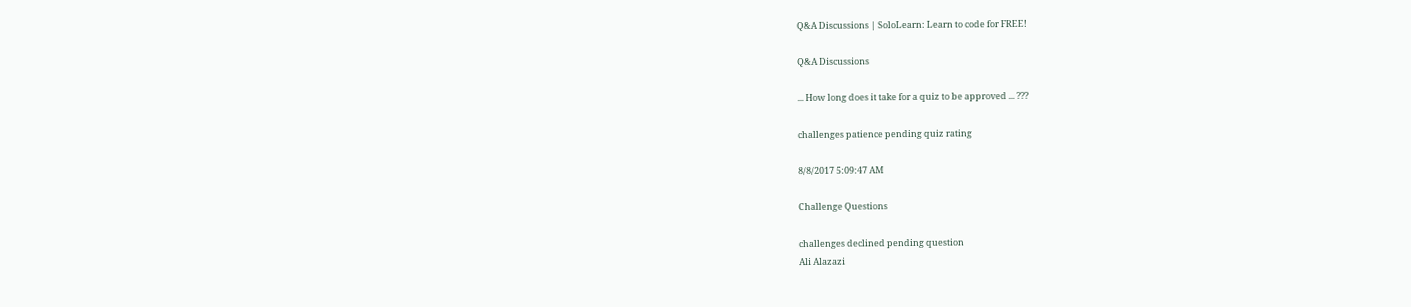Q&A Discussions | SoloLearn: Learn to code for FREE!

Q&A Discussions

... How long does it take for a quiz to be approved ... ???

challenges patience pending quiz rating

8/8/2017 5:09:47 AM

Challenge Questions

challenges declined pending question
Ali Alazazi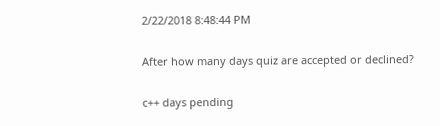2/22/2018 8:48:44 PM

After how many days quiz are accepted or declined?

c++ days pending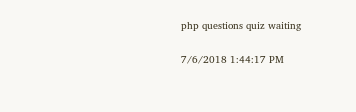php questions quiz waiting

7/6/2018 1:44:17 PM